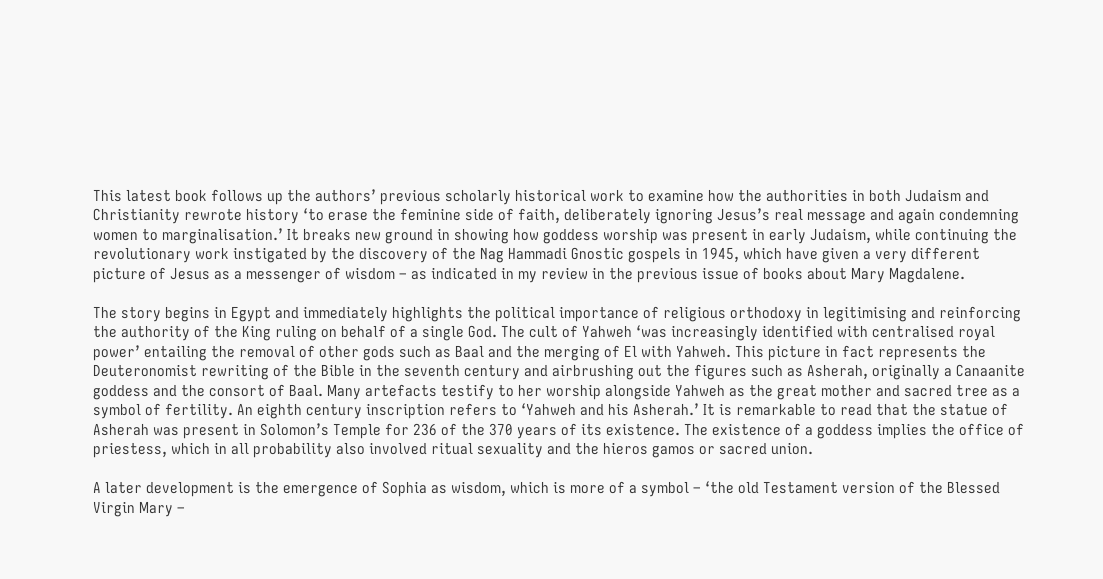This latest book follows up the authors’ previous scholarly historical work to examine how the authorities in both Judaism and Christianity rewrote history ‘to erase the feminine side of faith, deliberately ignoring Jesus’s real message and again condemning women to marginalisation.’ It breaks new ground in showing how goddess worship was present in early Judaism, while continuing the revolutionary work instigated by the discovery of the Nag Hammadi Gnostic gospels in 1945, which have given a very different picture of Jesus as a messenger of wisdom – as indicated in my review in the previous issue of books about Mary Magdalene.

The story begins in Egypt and immediately highlights the political importance of religious orthodoxy in legitimising and reinforcing the authority of the King ruling on behalf of a single God. The cult of Yahweh ‘was increasingly identified with centralised royal power’ entailing the removal of other gods such as Baal and the merging of El with Yahweh. This picture in fact represents the Deuteronomist rewriting of the Bible in the seventh century and airbrushing out the figures such as Asherah, originally a Canaanite goddess and the consort of Baal. Many artefacts testify to her worship alongside Yahweh as the great mother and sacred tree as a symbol of fertility. An eighth century inscription refers to ‘Yahweh and his Asherah.’ It is remarkable to read that the statue of Asherah was present in Solomon’s Temple for 236 of the 370 years of its existence. The existence of a goddess implies the office of priestess, which in all probability also involved ritual sexuality and the hieros gamos or sacred union.

A later development is the emergence of Sophia as wisdom, which is more of a symbol – ‘the old Testament version of the Blessed Virgin Mary –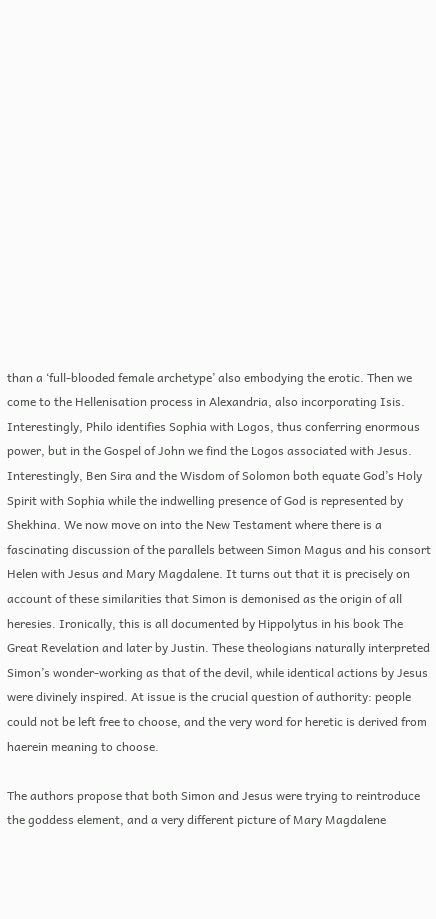than a ‘full-blooded female archetype’ also embodying the erotic. Then we come to the Hellenisation process in Alexandria, also incorporating Isis. Interestingly, Philo identifies Sophia with Logos, thus conferring enormous power, but in the Gospel of John we find the Logos associated with Jesus. Interestingly, Ben Sira and the Wisdom of Solomon both equate God’s Holy Spirit with Sophia while the indwelling presence of God is represented by Shekhina. We now move on into the New Testament where there is a fascinating discussion of the parallels between Simon Magus and his consort Helen with Jesus and Mary Magdalene. It turns out that it is precisely on account of these similarities that Simon is demonised as the origin of all heresies. Ironically, this is all documented by Hippolytus in his book The Great Revelation and later by Justin. These theologians naturally interpreted Simon’s wonder-working as that of the devil, while identical actions by Jesus were divinely inspired. At issue is the crucial question of authority: people could not be left free to choose, and the very word for heretic is derived from haerein meaning to choose.

The authors propose that both Simon and Jesus were trying to reintroduce the goddess element, and a very different picture of Mary Magdalene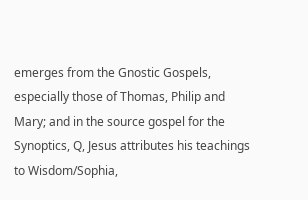emerges from the Gnostic Gospels, especially those of Thomas, Philip and Mary; and in the source gospel for the Synoptics, Q, Jesus attributes his teachings to Wisdom/Sophia,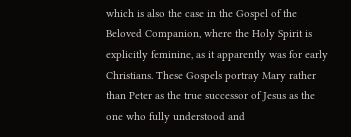which is also the case in the Gospel of the Beloved Companion, where the Holy Spirit is explicitly feminine, as it apparently was for early Christians. These Gospels portray Mary rather than Peter as the true successor of Jesus as the one who fully understood and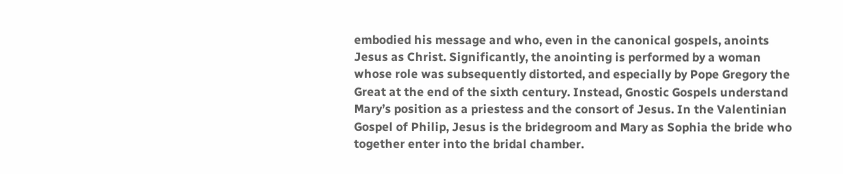embodied his message and who, even in the canonical gospels, anoints Jesus as Christ. Significantly, the anointing is performed by a woman whose role was subsequently distorted, and especially by Pope Gregory the Great at the end of the sixth century. Instead, Gnostic Gospels understand Mary’s position as a priestess and the consort of Jesus. In the Valentinian Gospel of Philip, Jesus is the bridegroom and Mary as Sophia the bride who together enter into the bridal chamber.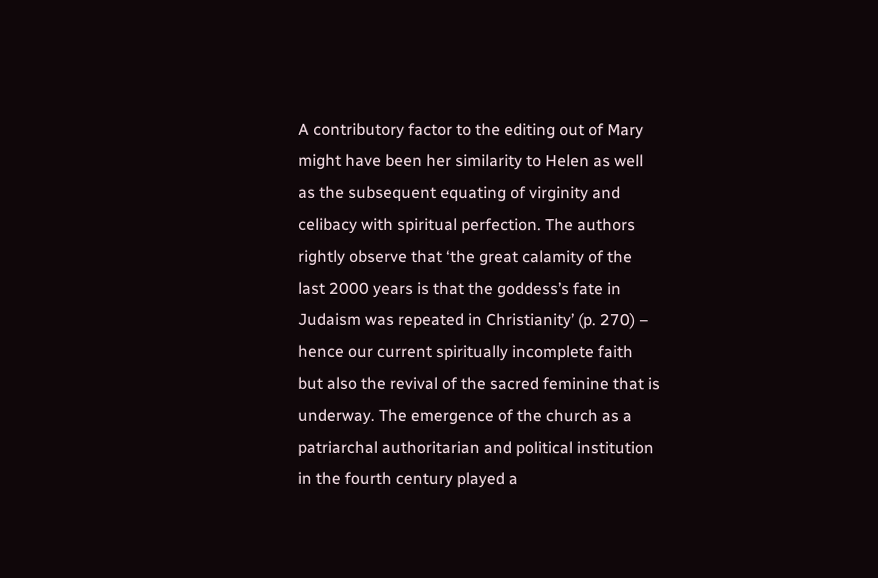A contributory factor to the editing out of Mary might have been her similarity to Helen as well as the subsequent equating of virginity and celibacy with spiritual perfection. The authors rightly observe that ‘the great calamity of the last 2000 years is that the goddess’s fate in Judaism was repeated in Christianity’ (p. 270) – hence our current spiritually incomplete faith but also the revival of the sacred feminine that is underway. The emergence of the church as a patriarchal authoritarian and political institution in the fourth century played a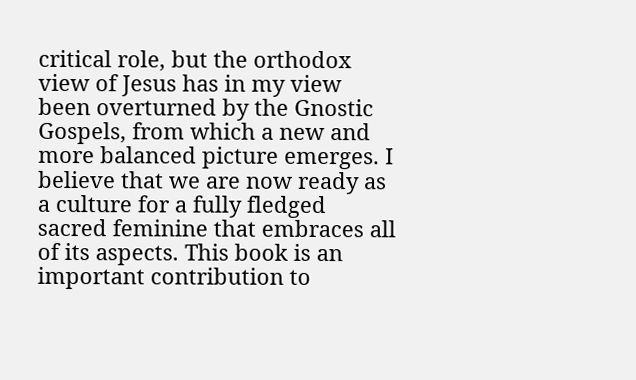critical role, but the orthodox view of Jesus has in my view been overturned by the Gnostic Gospels, from which a new and more balanced picture emerges. I believe that we are now ready as a culture for a fully fledged sacred feminine that embraces all of its aspects. This book is an important contribution to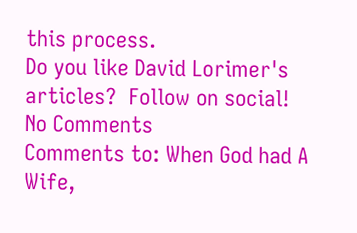this process.
Do you like David Lorimer's articles?  Follow on social!
No Comments
Comments to: When God had A Wife,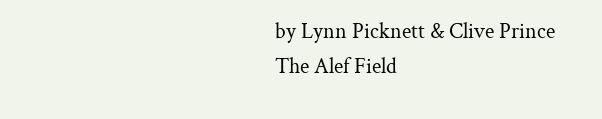by Lynn Picknett & Clive Prince
The Alef Field